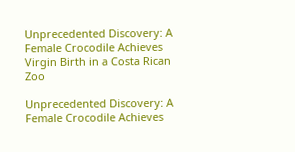Unprecedented Discovery: A Female Crocodile Achieves Virgin Birth in a Costa Rican Zoo

Unprecedented Discovery: A Female Crocodile Achieves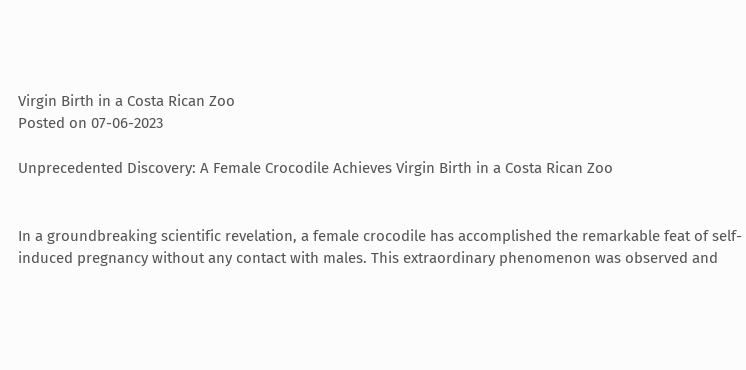Virgin Birth in a Costa Rican Zoo
Posted on 07-06-2023

Unprecedented Discovery: A Female Crocodile Achieves Virgin Birth in a Costa Rican Zoo


In a groundbreaking scientific revelation, a female crocodile has accomplished the remarkable feat of self-induced pregnancy without any contact with males. This extraordinary phenomenon was observed and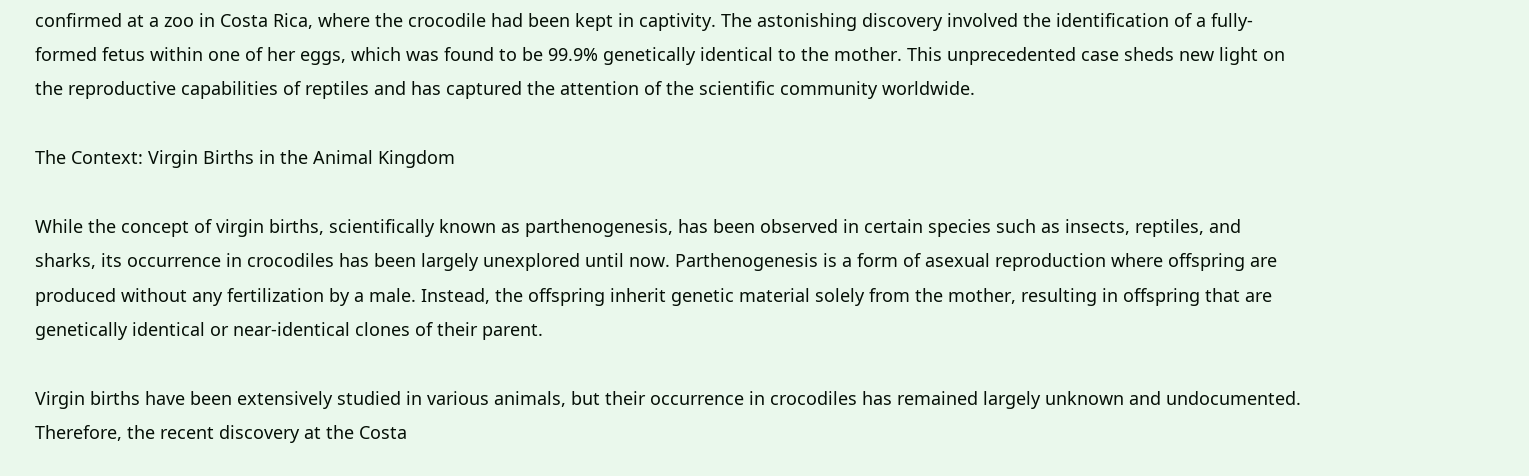confirmed at a zoo in Costa Rica, where the crocodile had been kept in captivity. The astonishing discovery involved the identification of a fully-formed fetus within one of her eggs, which was found to be 99.9% genetically identical to the mother. This unprecedented case sheds new light on the reproductive capabilities of reptiles and has captured the attention of the scientific community worldwide.

The Context: Virgin Births in the Animal Kingdom

While the concept of virgin births, scientifically known as parthenogenesis, has been observed in certain species such as insects, reptiles, and sharks, its occurrence in crocodiles has been largely unexplored until now. Parthenogenesis is a form of asexual reproduction where offspring are produced without any fertilization by a male. Instead, the offspring inherit genetic material solely from the mother, resulting in offspring that are genetically identical or near-identical clones of their parent.

Virgin births have been extensively studied in various animals, but their occurrence in crocodiles has remained largely unknown and undocumented. Therefore, the recent discovery at the Costa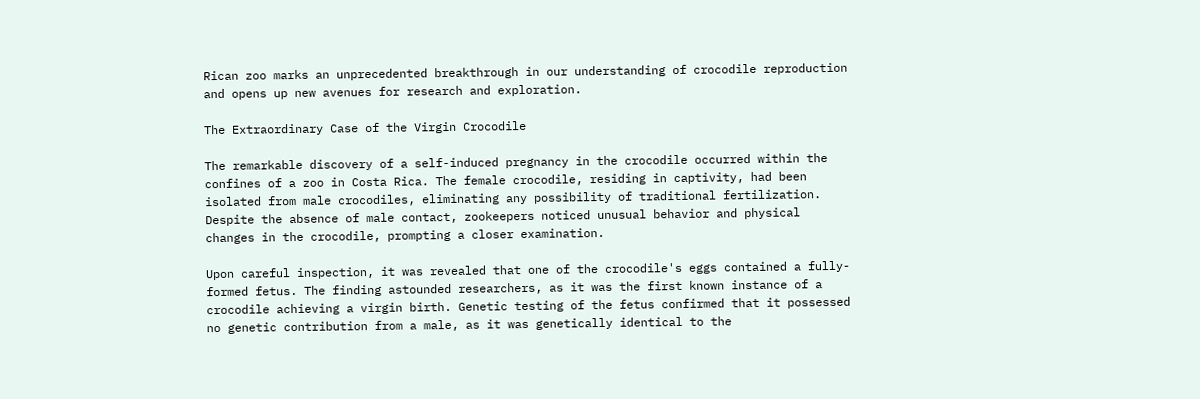Rican zoo marks an unprecedented breakthrough in our understanding of crocodile reproduction and opens up new avenues for research and exploration.

The Extraordinary Case of the Virgin Crocodile

The remarkable discovery of a self-induced pregnancy in the crocodile occurred within the confines of a zoo in Costa Rica. The female crocodile, residing in captivity, had been isolated from male crocodiles, eliminating any possibility of traditional fertilization. Despite the absence of male contact, zookeepers noticed unusual behavior and physical changes in the crocodile, prompting a closer examination.

Upon careful inspection, it was revealed that one of the crocodile's eggs contained a fully-formed fetus. The finding astounded researchers, as it was the first known instance of a crocodile achieving a virgin birth. Genetic testing of the fetus confirmed that it possessed no genetic contribution from a male, as it was genetically identical to the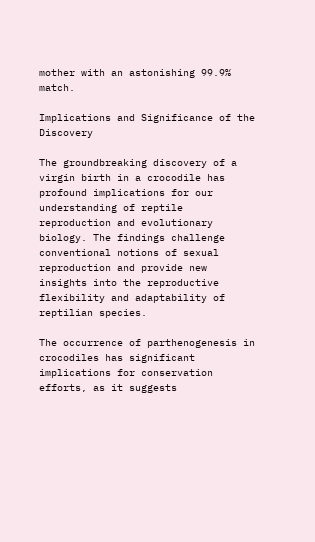mother with an astonishing 99.9% match.

Implications and Significance of the Discovery

The groundbreaking discovery of a virgin birth in a crocodile has profound implications for our understanding of reptile reproduction and evolutionary biology. The findings challenge conventional notions of sexual reproduction and provide new insights into the reproductive flexibility and adaptability of reptilian species.

The occurrence of parthenogenesis in crocodiles has significant implications for conservation efforts, as it suggests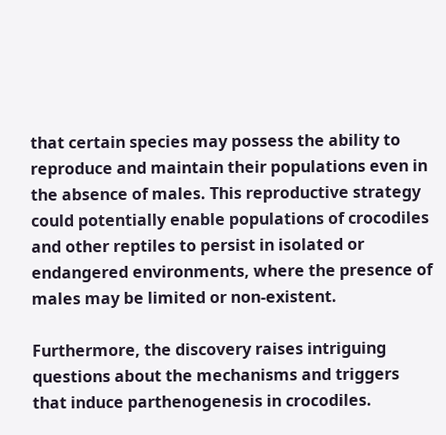that certain species may possess the ability to reproduce and maintain their populations even in the absence of males. This reproductive strategy could potentially enable populations of crocodiles and other reptiles to persist in isolated or endangered environments, where the presence of males may be limited or non-existent.

Furthermore, the discovery raises intriguing questions about the mechanisms and triggers that induce parthenogenesis in crocodiles.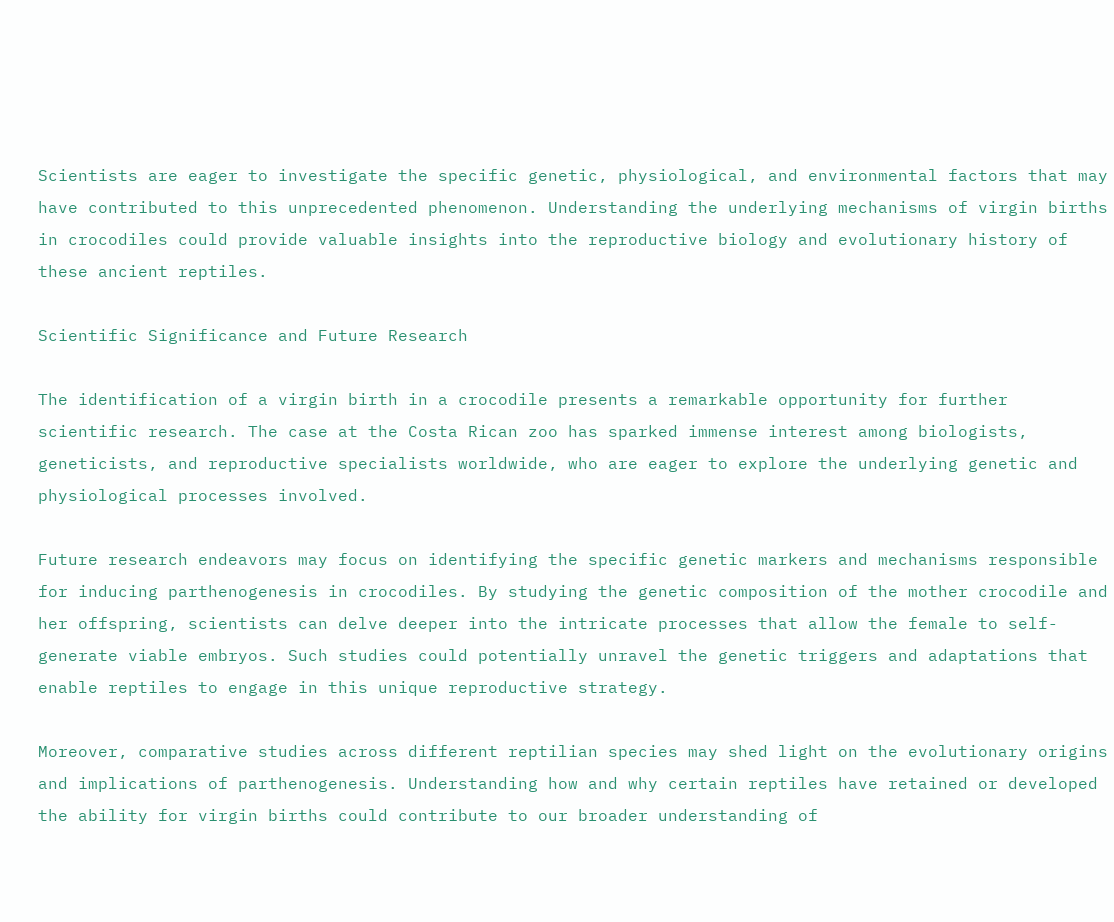Scientists are eager to investigate the specific genetic, physiological, and environmental factors that may have contributed to this unprecedented phenomenon. Understanding the underlying mechanisms of virgin births in crocodiles could provide valuable insights into the reproductive biology and evolutionary history of these ancient reptiles.

Scientific Significance and Future Research

The identification of a virgin birth in a crocodile presents a remarkable opportunity for further scientific research. The case at the Costa Rican zoo has sparked immense interest among biologists, geneticists, and reproductive specialists worldwide, who are eager to explore the underlying genetic and physiological processes involved.

Future research endeavors may focus on identifying the specific genetic markers and mechanisms responsible for inducing parthenogenesis in crocodiles. By studying the genetic composition of the mother crocodile and her offspring, scientists can delve deeper into the intricate processes that allow the female to self-generate viable embryos. Such studies could potentially unravel the genetic triggers and adaptations that enable reptiles to engage in this unique reproductive strategy.

Moreover, comparative studies across different reptilian species may shed light on the evolutionary origins and implications of parthenogenesis. Understanding how and why certain reptiles have retained or developed the ability for virgin births could contribute to our broader understanding of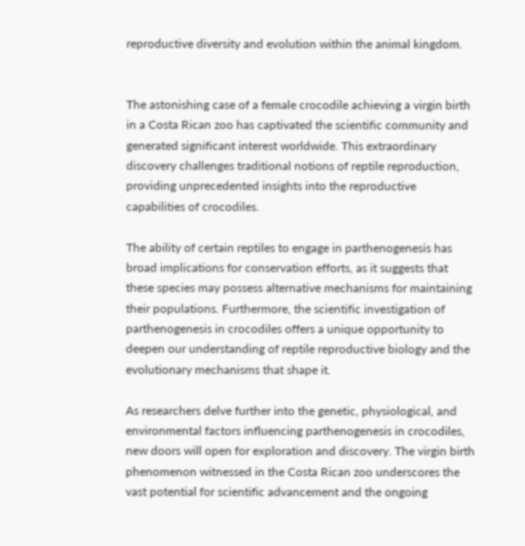reproductive diversity and evolution within the animal kingdom.


The astonishing case of a female crocodile achieving a virgin birth in a Costa Rican zoo has captivated the scientific community and generated significant interest worldwide. This extraordinary discovery challenges traditional notions of reptile reproduction, providing unprecedented insights into the reproductive capabilities of crocodiles.

The ability of certain reptiles to engage in parthenogenesis has broad implications for conservation efforts, as it suggests that these species may possess alternative mechanisms for maintaining their populations. Furthermore, the scientific investigation of parthenogenesis in crocodiles offers a unique opportunity to deepen our understanding of reptile reproductive biology and the evolutionary mechanisms that shape it.

As researchers delve further into the genetic, physiological, and environmental factors influencing parthenogenesis in crocodiles, new doors will open for exploration and discovery. The virgin birth phenomenon witnessed in the Costa Rican zoo underscores the vast potential for scientific advancement and the ongoing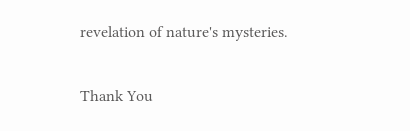revelation of nature's mysteries.

Thank You